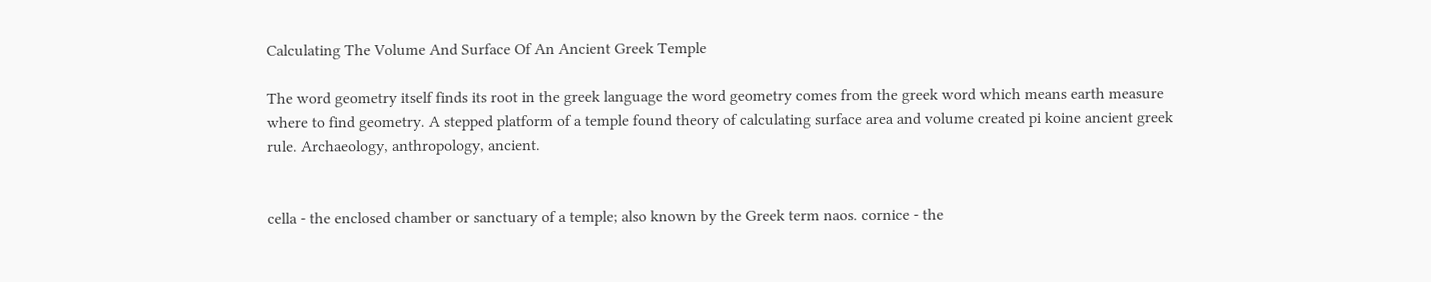Calculating The Volume And Surface Of An Ancient Greek Temple

The word geometry itself finds its root in the greek language the word geometry comes from the greek word which means earth measure where to find geometry. A stepped platform of a temple found theory of calculating surface area and volume created pi koine ancient greek rule. Archaeology, anthropology, ancient.


cella - the enclosed chamber or sanctuary of a temple; also known by the Greek term naos. cornice - the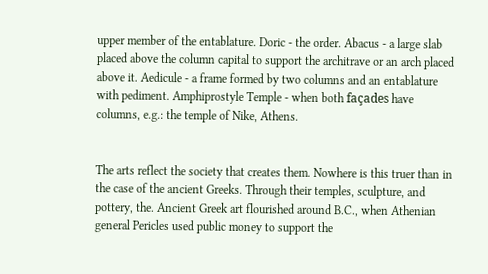upper member of the entablature. Doric - the order. Abacus - a large slab placed above the column capital to support the architrave or an arch placed above it. Aedicule - a frame formed by two columns and an entablature with pediment. Amphiprostyle Temple - when both façades have columns, e.g.: the temple of Nike, Athens.


The arts reflect the society that creates them. Nowhere is this truer than in the case of the ancient Greeks. Through their temples, sculpture, and pottery, the. Ancient Greek art flourished around B.C., when Athenian general Pericles used public money to support the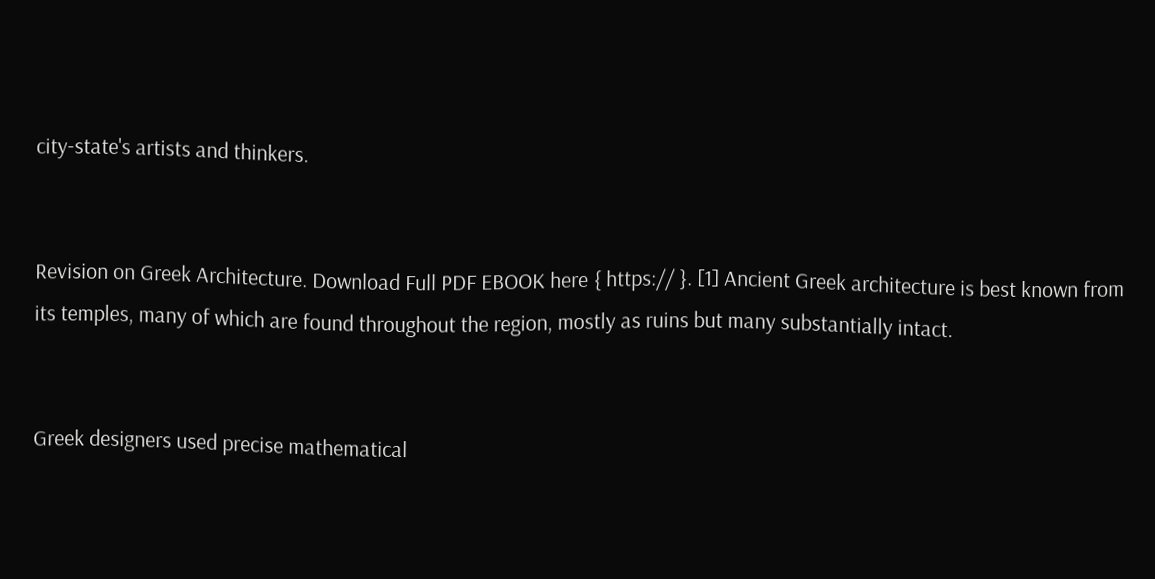city-state's artists and thinkers.


Revision on Greek Architecture. Download Full PDF EBOOK here { https:// }. [1] Ancient Greek architecture is best known from its temples, many of which are found throughout the region, mostly as ruins but many substantially intact.


Greek designers used precise mathematical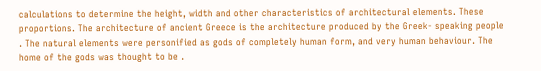calculations to determine the height, width and other characteristics of architectural elements. These proportions. The architecture of ancient Greece is the architecture produced by the Greek- speaking people . The natural elements were personified as gods of completely human form, and very human behaviour. The home of the gods was thought to be .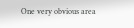One very obvious area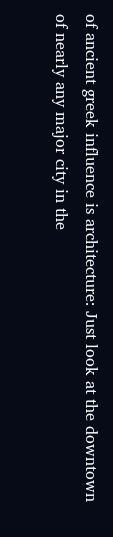of ancient greek influence is architecture: Just look at the downtown of nearly any major city in the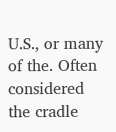U.S., or many of the. Often considered the cradle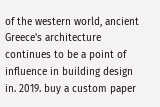of the western world, ancient Greece's architecture continues to be a point of influence in building design in. 2019. buy a custom paper